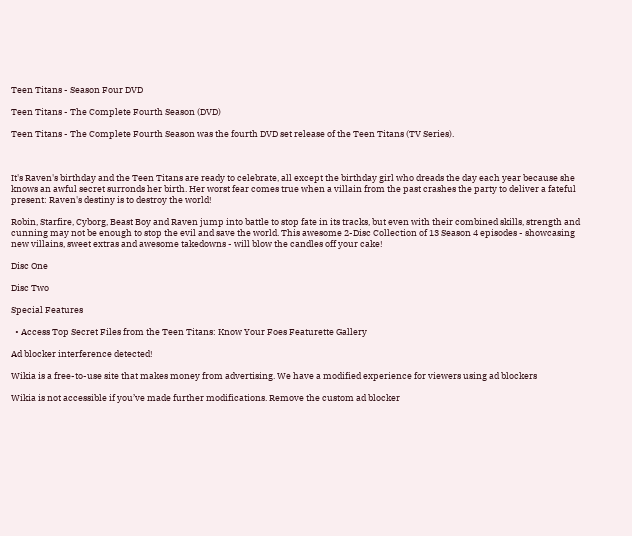Teen Titans - Season Four DVD

Teen Titans - The Complete Fourth Season (DVD)

Teen Titans - The Complete Fourth Season was the fourth DVD set release of the Teen Titans (TV Series).



It's Raven's birthday and the Teen Titans are ready to celebrate, all except the birthday girl who dreads the day each year because she knows an awful secret surronds her birth. Her worst fear comes true when a villain from the past crashes the party to deliver a fateful present: Raven's destiny is to destroy the world!

Robin, Starfire, Cyborg, Beast Boy and Raven jump into battle to stop fate in its tracks, but even with their combined skills, strength and cunning may not be enough to stop the evil and save the world. This awesome 2-Disc Collection of 13 Season 4 episodes - showcasing new villains, sweet extras and awesome takedowns - will blow the candles off your cake!

Disc One

Disc Two

Special Features

  • Access Top Secret Files from the Teen Titans: Know Your Foes Featurette Gallery

Ad blocker interference detected!

Wikia is a free-to-use site that makes money from advertising. We have a modified experience for viewers using ad blockers

Wikia is not accessible if you’ve made further modifications. Remove the custom ad blocker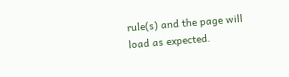rule(s) and the page will load as expected.